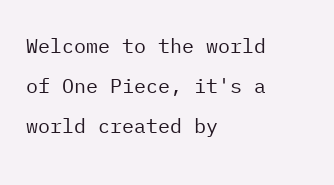Welcome to the world of One Piece, it's a world created by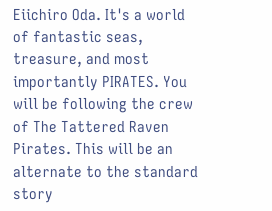Eiichiro Oda. It's a world of fantastic seas, treasure, and most importantly PIRATES. You will be following the crew of The Tattered Raven Pirates. This will be an alternate to the standard story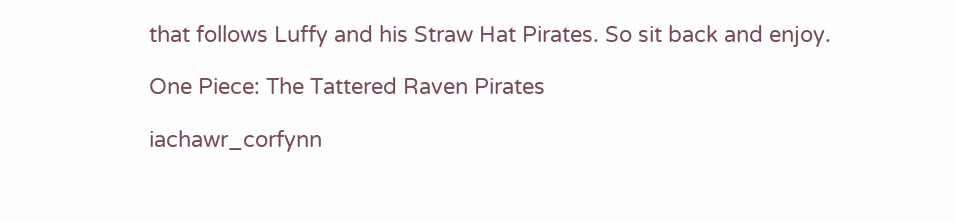that follows Luffy and his Straw Hat Pirates. So sit back and enjoy.

One Piece: The Tattered Raven Pirates

iachawr_corfynn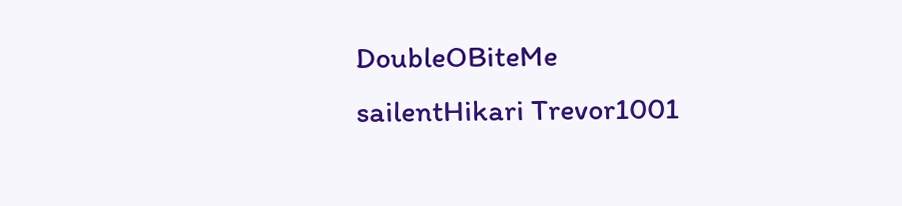DoubleOBiteMe sailentHikari Trevor1001